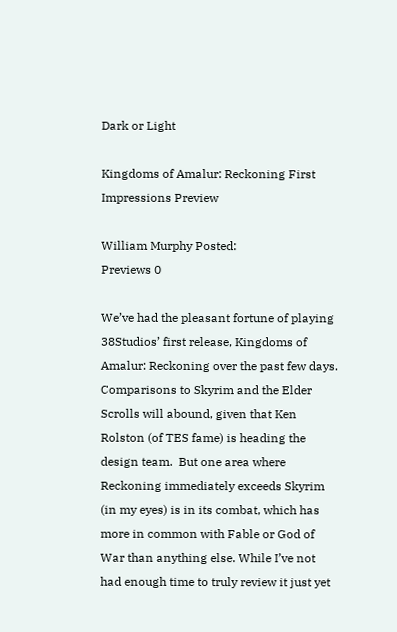Dark or Light

Kingdoms of Amalur: Reckoning First Impressions Preview

William Murphy Posted:
Previews 0

We’ve had the pleasant fortune of playing 38Studios’ first release, Kingdoms of Amalur: Reckoning over the past few days.  Comparisons to Skyrim and the Elder Scrolls will abound, given that Ken Rolston (of TES fame) is heading the design team.  But one area where Reckoning immediately exceeds Skyrim (in my eyes) is in its combat, which has more in common with Fable or God of War than anything else. While I’ve not had enough time to truly review it just yet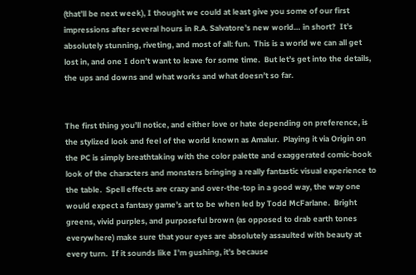(that’ll be next week), I thought we could at least give you some of our first impressions after several hours in R.A. Salvatore’s new world… in short?  It’s absolutely stunning, riveting, and most of all: fun.  This is a world we can all get lost in, and one I don’t want to leave for some time.  But let’s get into the details, the ups and downs and what works and what doesn’t so far.


The first thing you’ll notice, and either love or hate depending on preference, is the stylized look and feel of the world known as Amalur.  Playing it via Origin on the PC is simply breathtaking with the color palette and exaggerated comic-book look of the characters and monsters bringing a really fantastic visual experience to the table.  Spell effects are crazy and over-the-top in a good way, the way one would expect a fantasy game’s art to be when led by Todd McFarlane.  Bright greens, vivid purples, and purposeful brown (as opposed to drab earth tones everywhere) make sure that your eyes are absolutely assaulted with beauty at every turn.  If it sounds like I’m gushing, it’s because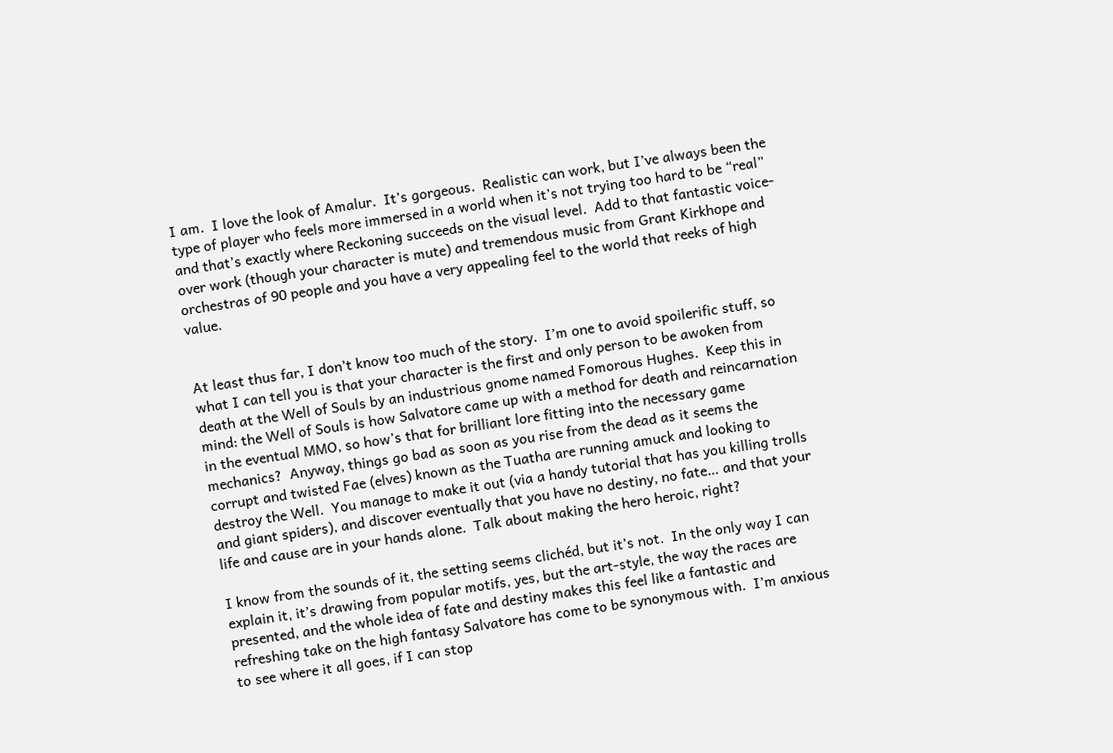I am.  I love the look of Amalur.  It’s gorgeous.  Realistic can work, but I’ve always been the type of player who feels more immersed in a world when it’s not trying too hard to be “real” and that’s exactly where Reckoning succeeds on the visual level.  Add to that fantastic voice-over work (though your character is mute) and tremendous music from Grant Kirkhope and orchestras of 90 people and you have a very appealing feel to the world that reeks of high value.


At least thus far, I don’t know too much of the story.  I’m one to avoid spoilerific stuff, so what I can tell you is that your character is the first and only person to be awoken from death at the Well of Souls by an industrious gnome named Fomorous Hughes.  Keep this in mind: the Well of Souls is how Salvatore came up with a method for death and reincarnation in the eventual MMO, so how’s that for brilliant lore fitting into the necessary game mechanics?  Anyway, things go bad as soon as you rise from the dead as it seems the corrupt and twisted Fae (elves) known as the Tuatha are running amuck and looking to destroy the Well.  You manage to make it out (via a handy tutorial that has you killing trolls and giant spiders), and discover eventually that you have no destiny, no fate… and that your life and cause are in your hands alone.  Talk about making the hero heroic, right?

I know from the sounds of it, the setting seems clichéd, but it’s not.  In the only way I can explain it, it’s drawing from popular motifs, yes, but the art-style, the way the races are presented, and the whole idea of fate and destiny makes this feel like a fantastic and refreshing take on the high fantasy Salvatore has come to be synonymous with.  I’m anxious to see where it all goes, if I can stop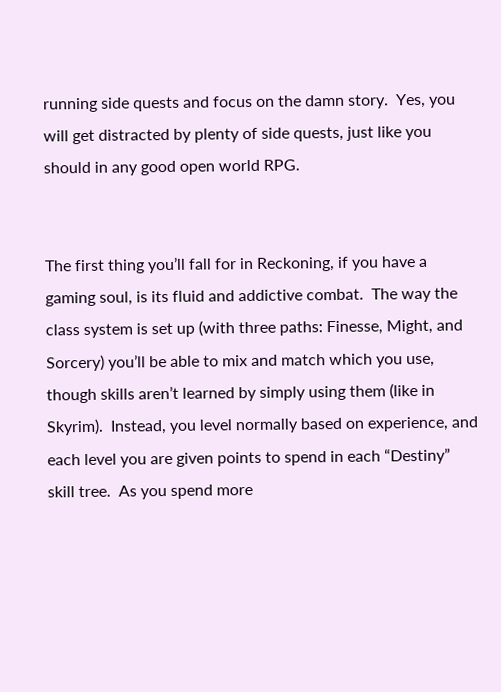running side quests and focus on the damn story.  Yes, you will get distracted by plenty of side quests, just like you should in any good open world RPG.


The first thing you’ll fall for in Reckoning, if you have a gaming soul, is its fluid and addictive combat.  The way the class system is set up (with three paths: Finesse, Might, and Sorcery) you’ll be able to mix and match which you use, though skills aren’t learned by simply using them (like in Skyrim).  Instead, you level normally based on experience, and each level you are given points to spend in each “Destiny” skill tree.  As you spend more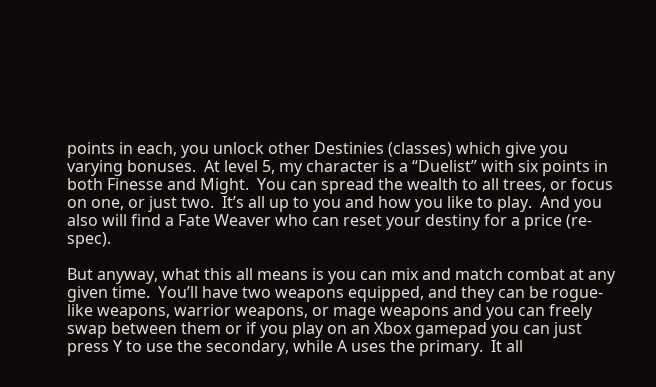points in each, you unlock other Destinies (classes) which give you varying bonuses.  At level 5, my character is a “Duelist” with six points in both Finesse and Might.  You can spread the wealth to all trees, or focus on one, or just two.  It’s all up to you and how you like to play.  And you also will find a Fate Weaver who can reset your destiny for a price (re-spec).

But anyway, what this all means is you can mix and match combat at any given time.  You’ll have two weapons equipped, and they can be rogue-like weapons, warrior weapons, or mage weapons and you can freely swap between them or if you play on an Xbox gamepad you can just press Y to use the secondary, while A uses the primary.  It all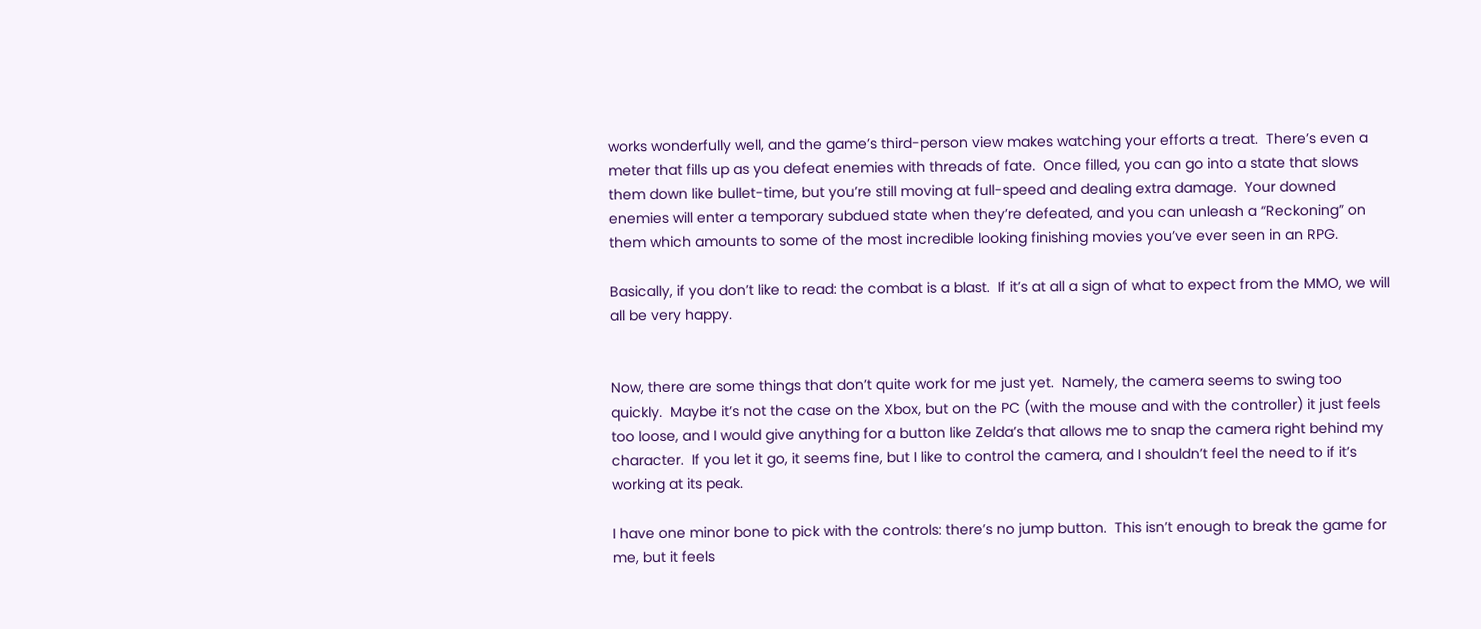works wonderfully well, and the game’s third-person view makes watching your efforts a treat.  There’s even a meter that fills up as you defeat enemies with threads of fate.  Once filled, you can go into a state that slows them down like bullet-time, but you’re still moving at full-speed and dealing extra damage.  Your downed enemies will enter a temporary subdued state when they’re defeated, and you can unleash a “Reckoning” on them which amounts to some of the most incredible looking finishing movies you’ve ever seen in an RPG.

Basically, if you don’t like to read: the combat is a blast.  If it’s at all a sign of what to expect from the MMO, we will all be very happy.


Now, there are some things that don’t quite work for me just yet.  Namely, the camera seems to swing too quickly.  Maybe it’s not the case on the Xbox, but on the PC (with the mouse and with the controller) it just feels too loose, and I would give anything for a button like Zelda’s that allows me to snap the camera right behind my character.  If you let it go, it seems fine, but I like to control the camera, and I shouldn’t feel the need to if it’s working at its peak.

I have one minor bone to pick with the controls: there’s no jump button.  This isn’t enough to break the game for me, but it feels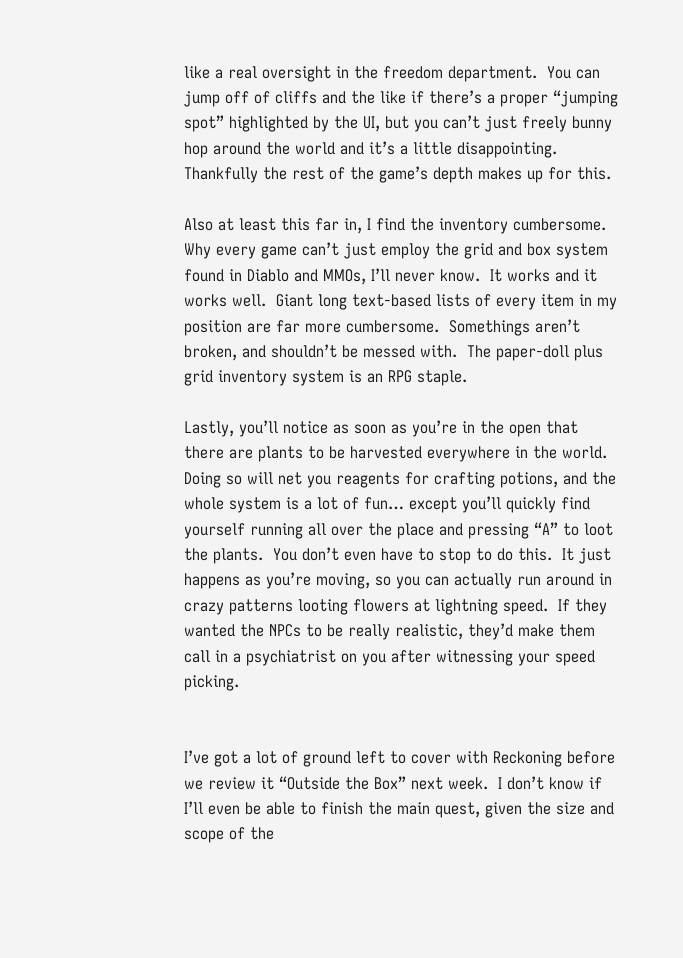like a real oversight in the freedom department.  You can jump off of cliffs and the like if there’s a proper “jumping spot” highlighted by the UI, but you can’t just freely bunny hop around the world and it’s a little disappointing.  Thankfully the rest of the game’s depth makes up for this.

Also at least this far in, I find the inventory cumbersome.  Why every game can’t just employ the grid and box system found in Diablo and MMOs, I’ll never know.  It works and it works well.  Giant long text-based lists of every item in my position are far more cumbersome.  Somethings aren’t broken, and shouldn’t be messed with.  The paper-doll plus grid inventory system is an RPG staple.

Lastly, you’ll notice as soon as you’re in the open that there are plants to be harvested everywhere in the world.  Doing so will net you reagents for crafting potions, and the whole system is a lot of fun… except you’ll quickly find yourself running all over the place and pressing “A” to loot the plants.  You don’t even have to stop to do this.  It just happens as you’re moving, so you can actually run around in crazy patterns looting flowers at lightning speed.  If they wanted the NPCs to be really realistic, they’d make them call in a psychiatrist on you after witnessing your speed picking.


I’ve got a lot of ground left to cover with Reckoning before we review it “Outside the Box” next week.  I don’t know if I’ll even be able to finish the main quest, given the size and scope of the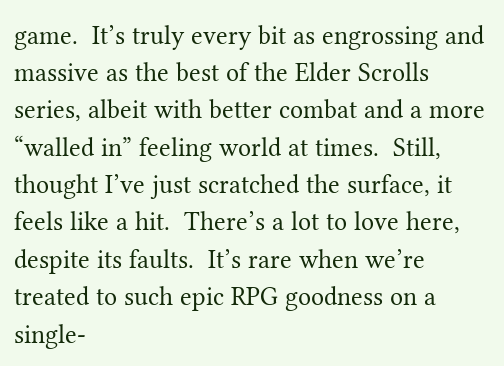game.  It’s truly every bit as engrossing and massive as the best of the Elder Scrolls series, albeit with better combat and a more “walled in” feeling world at times.  Still, thought I’ve just scratched the surface, it feels like a hit.  There’s a lot to love here, despite its faults.  It’s rare when we’re treated to such epic RPG goodness on a single-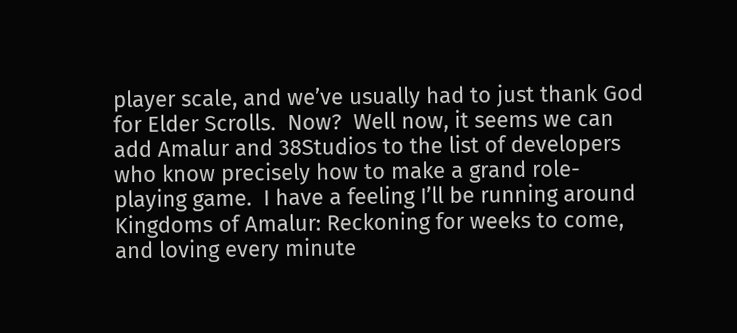player scale, and we’ve usually had to just thank God for Elder Scrolls.  Now?  Well now, it seems we can add Amalur and 38Studios to the list of developers who know precisely how to make a grand role-playing game.  I have a feeling I’ll be running around Kingdoms of Amalur: Reckoning for weeks to come, and loving every minute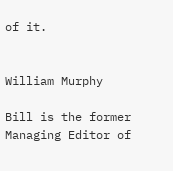of it.


William Murphy

Bill is the former Managing Editor of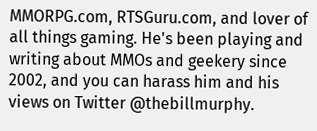MMORPG.com, RTSGuru.com, and lover of all things gaming. He's been playing and writing about MMOs and geekery since 2002, and you can harass him and his views on Twitter @thebillmurphy.